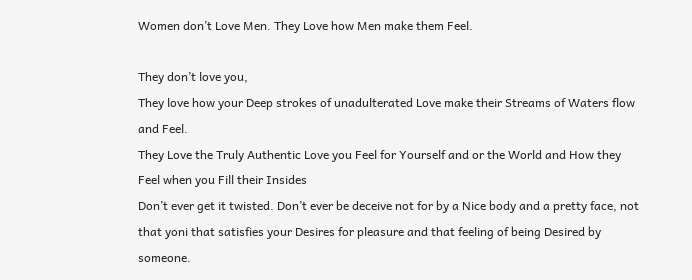Women don’t Love Men. They Love how Men make them Feel.

They don’t love you,
They love how your Deep strokes of unadulterated Love make their Streams of Waters flow and Feel.
They Love the Truly Authentic Love you Feel for Yourself and or the World and How they Feel when you Fill their Insides
Don’t ever get it twisted. Don’t ever be deceive not for by a Nice body and a pretty face, not that yoni that satisfies your Desires for pleasure and that feeling of being Desired by someone.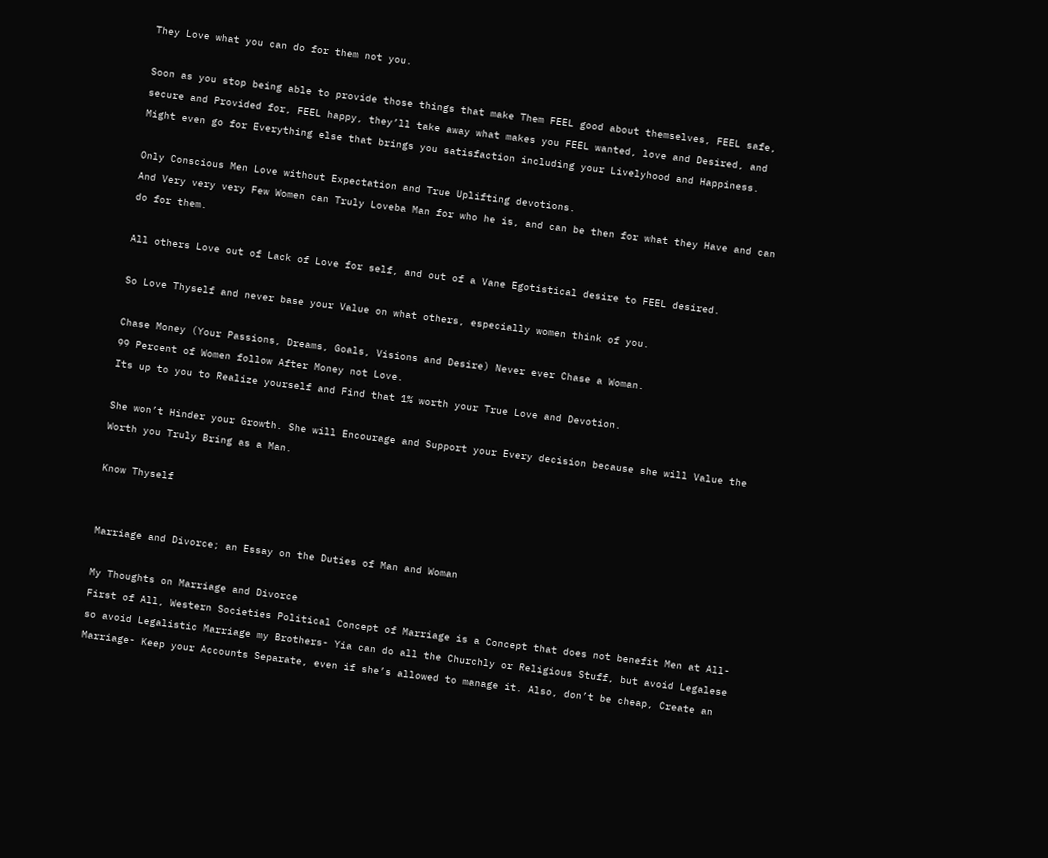They Love what you can do for them not you.

Soon as you stop being able to provide those things that make Them FEEL good about themselves, FEEL safe, secure and Provided for, FEEL happy, they’ll take away what makes you FEEL wanted, love and Desired, and Might even go for Everything else that brings you satisfaction including your Livelyhood and Happiness.

Only Conscious Men Love without Expectation and True Uplifting devotions.
And Very very very Few Women can Truly Loveba Man for who he is, and can be then for what they Have and can do for them.

All others Love out of Lack of Love for self, and out of a Vane Egotistical desire to FEEL desired.

So Love Thyself and never base your Value on what others, especially women think of you.

Chase Money (Your Passions, Dreams, Goals, Visions and Desire) Never ever Chase a Woman.
99 Percent of Women follow After Money not Love.
Its up to you to Realize yourself and Find that 1% worth your True Love and Devotion.

She won’t Hinder your Growth. She will Encourage and Support your Every decision because she will Value the Worth you Truly Bring as a Man.

Know Thyself


Marriage and Divorce; an Essay on the Duties of Man and Woman

My Thoughts on Marriage and Divorce
First of All, Western Societies Political Concept of Marriage is a Concept that does not benefit Men at All- so avoid Legalistic Marriage my Brothers- Yia can do all the Churchly or Religious Stuff, but avoid Legalese Marriage- Keep your Accounts Separate, even if she’s allowed to manage it. Also, don’t be cheap, Create an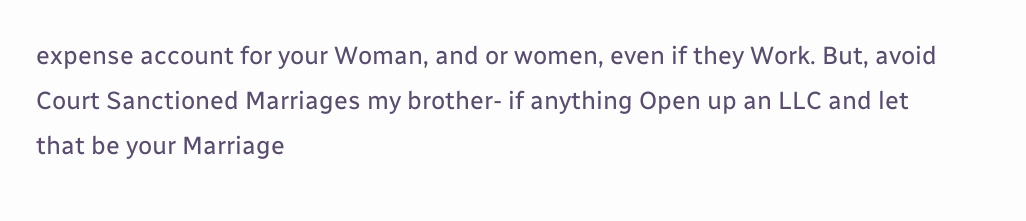expense account for your Woman, and or women, even if they Work. But, avoid Court Sanctioned Marriages my brother- if anything Open up an LLC and let that be your Marriage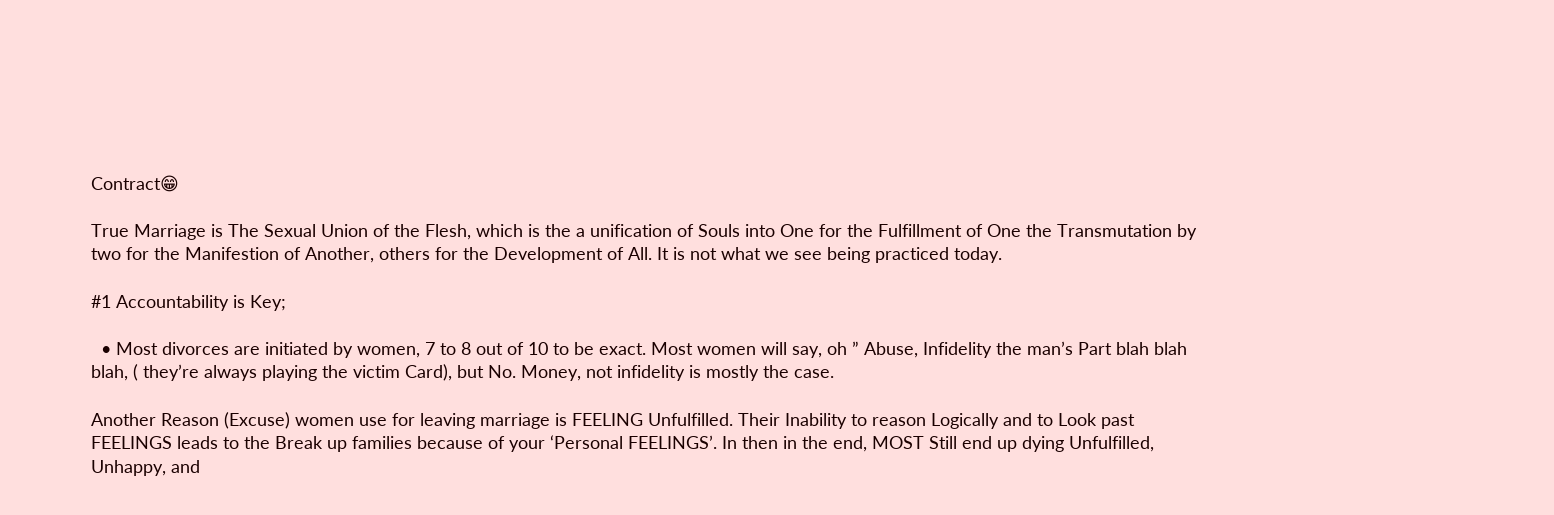Contract😁

True Marriage is The Sexual Union of the Flesh, which is the a unification of Souls into One for the Fulfillment of One the Transmutation by two for the Manifestion of Another, others for the Development of All. It is not what we see being practiced today.

#1 Accountability is Key;

  • Most divorces are initiated by women, 7 to 8 out of 10 to be exact. Most women will say, oh ” Abuse, Infidelity the man’s Part blah blah blah, ( they’re always playing the victim Card), but No. Money, not infidelity is mostly the case.

Another Reason (Excuse) women use for leaving marriage is FEELING Unfulfilled. Their Inability to reason Logically and to Look past FEELINGS leads to the Break up families because of your ‘Personal FEELINGS’. In then in the end, MOST Still end up dying Unfulfilled, Unhappy, and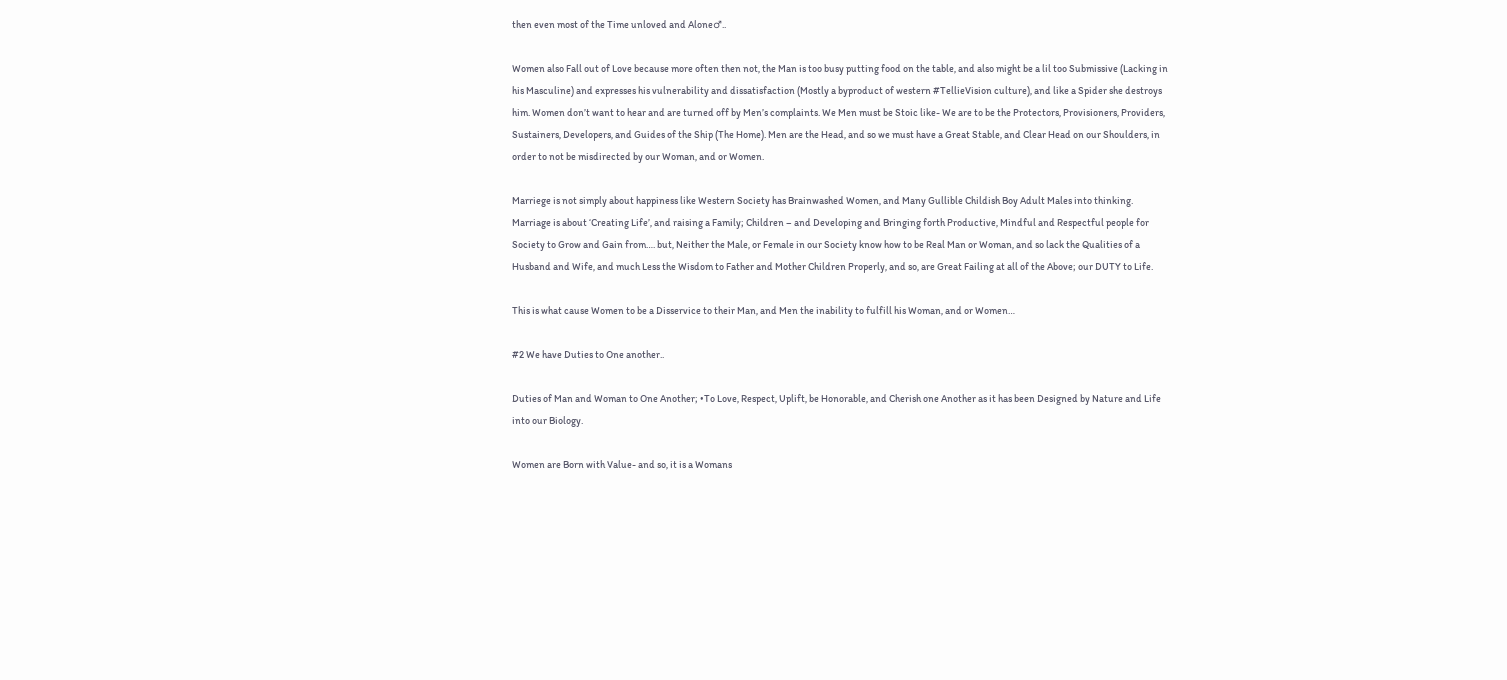then even most of the Time unloved and Alone♂..

Women also Fall out of Love because more often then not, the Man is too busy putting food on the table, and also might be a lil too Submissive (Lacking in his Masculine) and expresses his vulnerability and dissatisfaction (Mostly a byproduct of western #TellieVision culture), and like a Spider she destroys him. Women don’t want to hear and are turned off by Men’s complaints. We Men must be Stoic like- We are to be the Protectors, Provisioners, Providers, Sustainers, Developers, and Guides of the Ship (The Home). Men are the Head, and so we must have a Great Stable, and Clear Head on our Shoulders, in order to not be misdirected by our Woman, and or Women.

Marriege is not simply about happiness like Western Society has Brainwashed Women, and Many Gullible Childish Boy Adult Males into thinking.
Marriage is about ‘Creating Life’, and raising a Family; Children – and Developing and Bringing forth Productive, Mindful and Respectful people for Society to Grow and Gain from…. but, Neither the Male, or Female in our Society know how to be Real Man or Woman, and so lack the Qualities of a Husband and Wife, and much Less the Wisdom to Father and Mother Children Properly, and so, are Great Failing at all of the Above; our DUTY to Life.

This is what cause Women to be a Disservice to their Man, and Men the inability to fulfill his Woman, and or Women…

#2 We have Duties to One another..

Duties of Man and Woman to One Another; •To Love, Respect, Uplift, be Honorable, and Cherish one Another as it has been Designed by Nature and Life into our Biology.

Women are Born with Value- and so, it is a Womans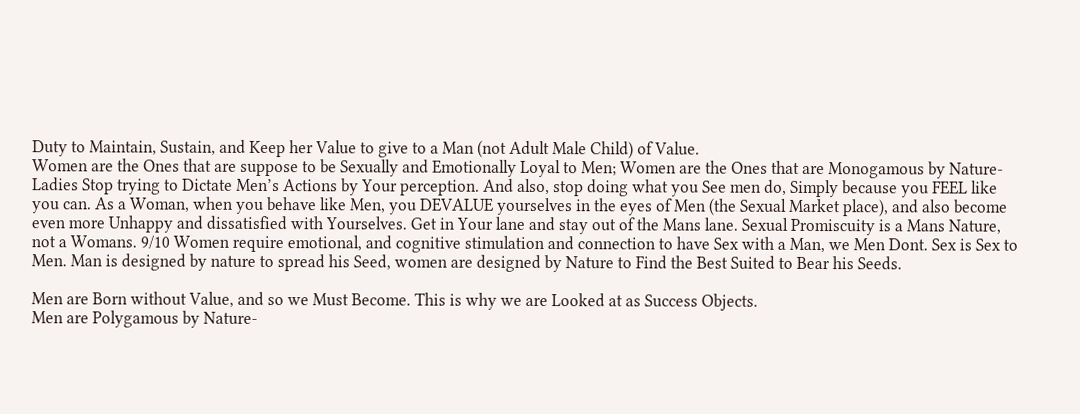Duty to Maintain, Sustain, and Keep her Value to give to a Man (not Adult Male Child) of Value.
Women are the Ones that are suppose to be Sexually and Emotionally Loyal to Men; Women are the Ones that are Monogamous by Nature-
Ladies Stop trying to Dictate Men’s Actions by Your perception. And also, stop doing what you See men do, Simply because you FEEL like you can. As a Woman, when you behave like Men, you DEVALUE yourselves in the eyes of Men (the Sexual Market place), and also become even more Unhappy and dissatisfied with Yourselves. Get in Your lane and stay out of the Mans lane. Sexual Promiscuity is a Mans Nature, not a Womans. 9/10 Women require emotional, and cognitive stimulation and connection to have Sex with a Man, we Men Dont. Sex is Sex to Men. Man is designed by nature to spread his Seed, women are designed by Nature to Find the Best Suited to Bear his Seeds.

Men are Born without Value, and so we Must Become. This is why we are Looked at as Success Objects.
Men are Polygamous by Nature-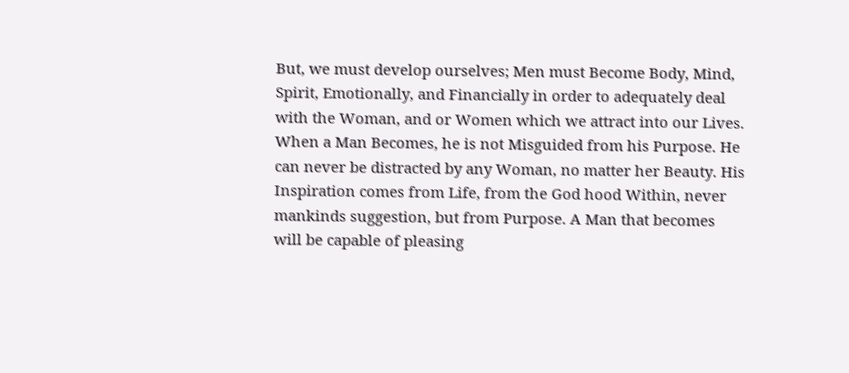But, we must develop ourselves; Men must Become Body, Mind, Spirit, Emotionally, and Financially in order to adequately deal with the Woman, and or Women which we attract into our Lives. When a Man Becomes, he is not Misguided from his Purpose. He can never be distracted by any Woman, no matter her Beauty. His Inspiration comes from Life, from the God hood Within, never mankinds suggestion, but from Purpose. A Man that becomes will be capable of pleasing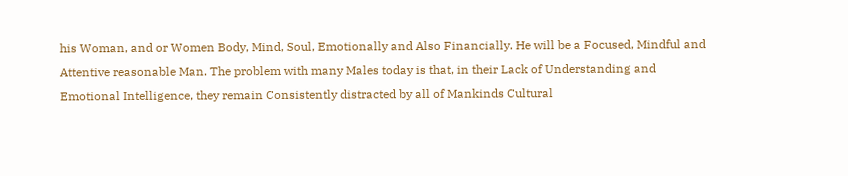his Woman, and or Women Body, Mind, Soul, Emotionally and Also Financially. He will be a Focused, Mindful and Attentive reasonable Man. The problem with many Males today is that, in their Lack of Understanding and Emotional Intelligence, they remain Consistently distracted by all of Mankinds Cultural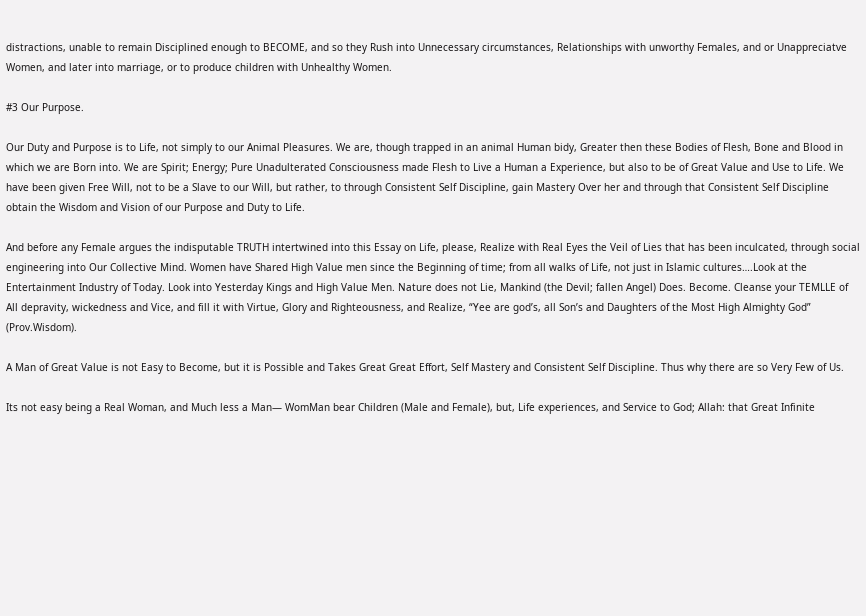distractions, unable to remain Disciplined enough to BECOME, and so they Rush into Unnecessary circumstances, Relationships with unworthy Females, and or Unappreciatve Women, and later into marriage, or to produce children with Unhealthy Women.

#3 Our Purpose.

Our Duty and Purpose is to Life, not simply to our Animal Pleasures. We are, though trapped in an animal Human bidy, Greater then these Bodies of Flesh, Bone and Blood in which we are Born into. We are Spirit; Energy; Pure Unadulterated Consciousness made Flesh to Live a Human a Experience, but also to be of Great Value and Use to Life. We have been given Free Will, not to be a Slave to our Will, but rather, to through Consistent Self Discipline, gain Mastery Over her and through that Consistent Self Discipline obtain the Wisdom and Vision of our Purpose and Duty to Life.

And before any Female argues the indisputable TRUTH intertwined into this Essay on Life, please, Realize with Real Eyes the Veil of Lies that has been inculcated, through social engineering into Our Collective Mind. Women have Shared High Value men since the Beginning of time; from all walks of Life, not just in Islamic cultures….Look at the Entertainment Industry of Today. Look into Yesterday Kings and High Value Men. Nature does not Lie, Mankind (the Devil; fallen Angel) Does. Become. Cleanse your TEMLLE of All depravity, wickedness and Vice, and fill it with Virtue, Glory and Righteousness, and Realize, “Yee are god’s, all Son’s and Daughters of the Most High Almighty God” (Prov.Wisdom).

A Man of Great Value is not Easy to Become, but it is Possible and Takes Great Great Effort, Self Mastery and Consistent Self Discipline. Thus why there are so Very Few of Us.

Its not easy being a Real Woman, and Much less a Man— WomMan bear Children (Male and Female), but, Life experiences, and Service to God; Allah: that Great Infinite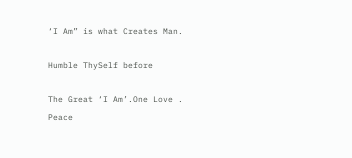‘I Am” is what Creates Man.

Humble ThySelf before

The Great ‘I Am’.One Love .
Peace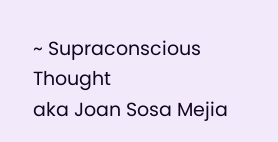~ Supraconscious Thought
aka Joan Sosa Mejia